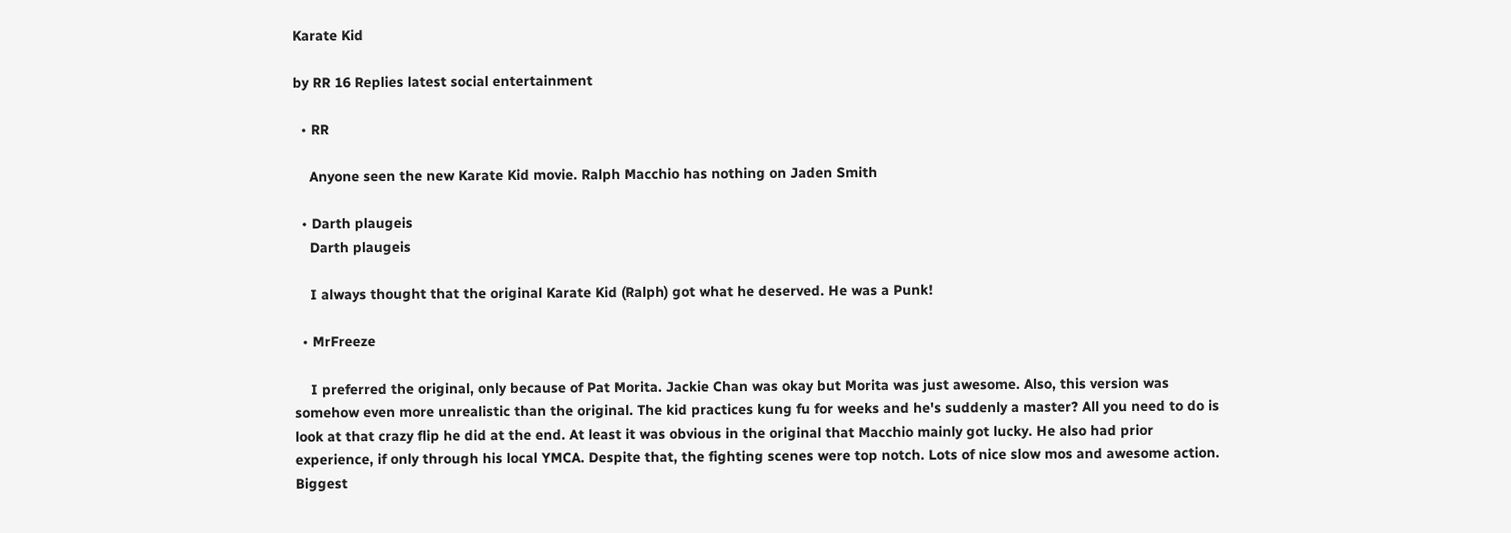Karate Kid

by RR 16 Replies latest social entertainment

  • RR

    Anyone seen the new Karate Kid movie. Ralph Macchio has nothing on Jaden Smith

  • Darth plaugeis
    Darth plaugeis

    I always thought that the original Karate Kid (Ralph) got what he deserved. He was a Punk!

  • MrFreeze

    I preferred the original, only because of Pat Morita. Jackie Chan was okay but Morita was just awesome. Also, this version was somehow even more unrealistic than the original. The kid practices kung fu for weeks and he's suddenly a master? All you need to do is look at that crazy flip he did at the end. At least it was obvious in the original that Macchio mainly got lucky. He also had prior experience, if only through his local YMCA. Despite that, the fighting scenes were top notch. Lots of nice slow mos and awesome action. Biggest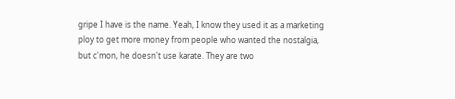gripe I have is the name. Yeah, I know they used it as a marketing ploy to get more money from people who wanted the nostalgia, but c'mon, he doesn't use karate. They are two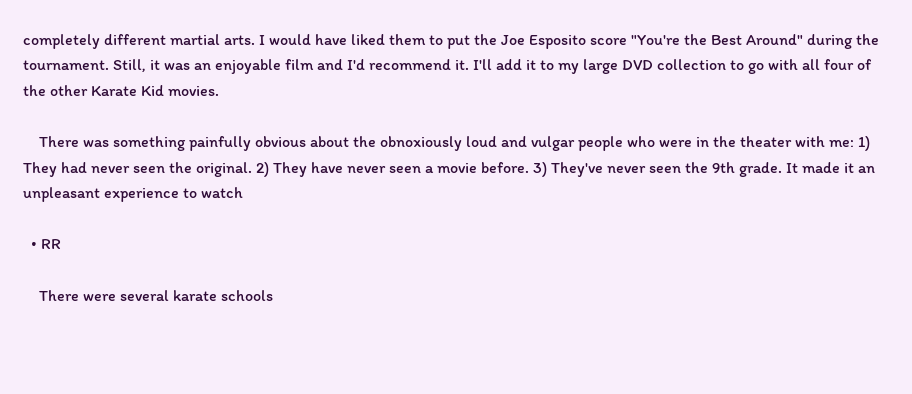completely different martial arts. I would have liked them to put the Joe Esposito score "You're the Best Around" during the tournament. Still, it was an enjoyable film and I'd recommend it. I'll add it to my large DVD collection to go with all four of the other Karate Kid movies.

    There was something painfully obvious about the obnoxiously loud and vulgar people who were in the theater with me: 1) They had never seen the original. 2) They have never seen a movie before. 3) They've never seen the 9th grade. It made it an unpleasant experience to watch

  • RR

    There were several karate schools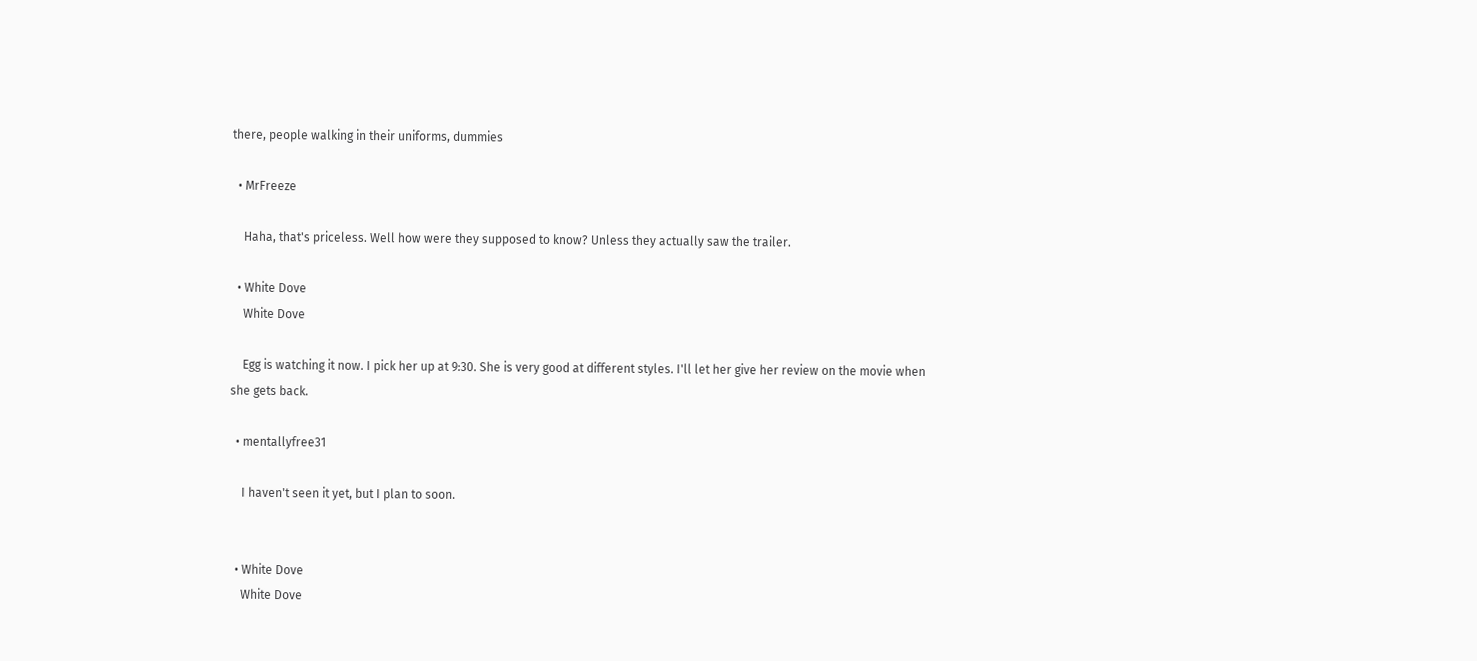there, people walking in their uniforms, dummies

  • MrFreeze

    Haha, that's priceless. Well how were they supposed to know? Unless they actually saw the trailer.

  • White Dove
    White Dove

    Egg is watching it now. I pick her up at 9:30. She is very good at different styles. I'll let her give her review on the movie when she gets back.

  • mentallyfree31

    I haven't seen it yet, but I plan to soon.


  • White Dove
    White Dove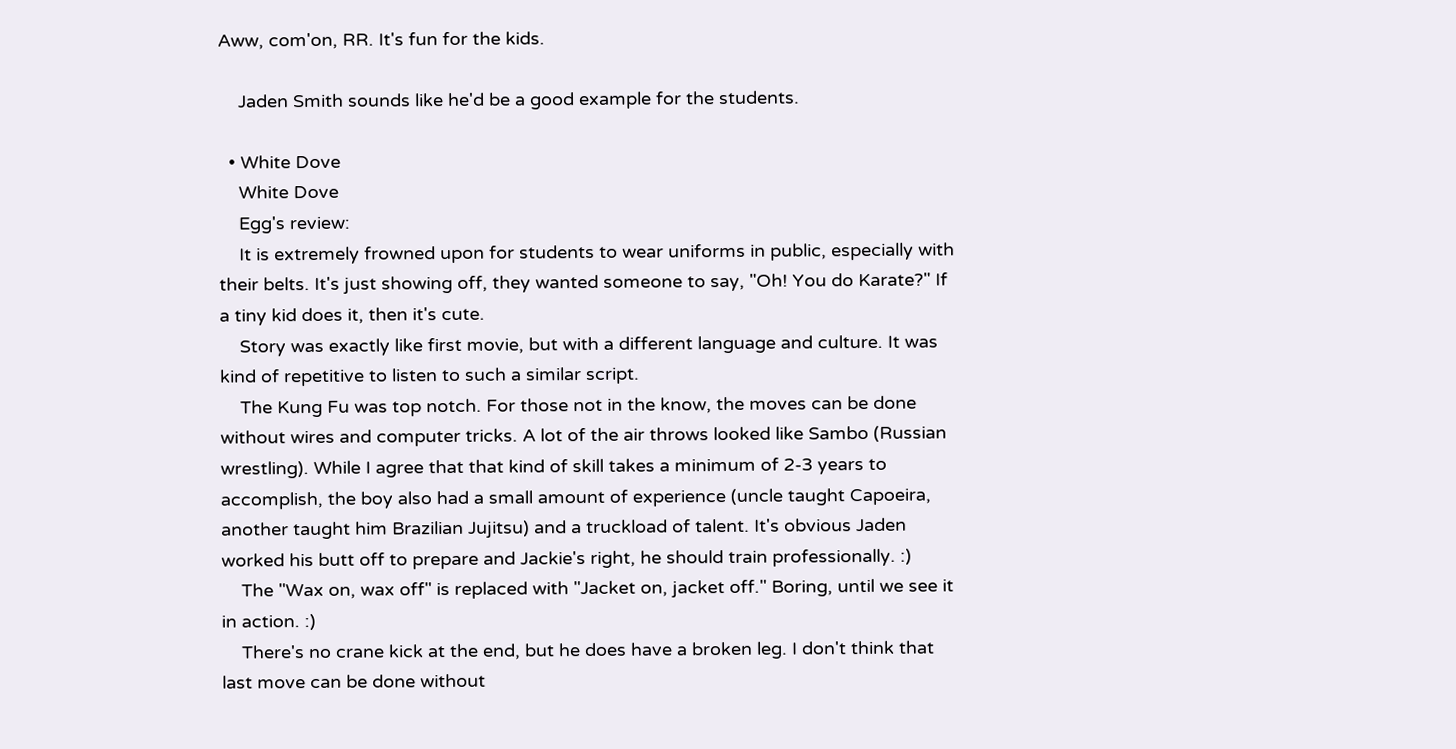Aww, com'on, RR. It's fun for the kids.

    Jaden Smith sounds like he'd be a good example for the students.

  • White Dove
    White Dove
    Egg's review:
    It is extremely frowned upon for students to wear uniforms in public, especially with their belts. It's just showing off, they wanted someone to say, "Oh! You do Karate?" If a tiny kid does it, then it's cute.
    Story was exactly like first movie, but with a different language and culture. It was kind of repetitive to listen to such a similar script.
    The Kung Fu was top notch. For those not in the know, the moves can be done without wires and computer tricks. A lot of the air throws looked like Sambo (Russian wrestling). While I agree that that kind of skill takes a minimum of 2-3 years to accomplish, the boy also had a small amount of experience (uncle taught Capoeira, another taught him Brazilian Jujitsu) and a truckload of talent. It's obvious Jaden worked his butt off to prepare and Jackie's right, he should train professionally. :)
    The "Wax on, wax off" is replaced with "Jacket on, jacket off." Boring, until we see it in action. :)
    There's no crane kick at the end, but he does have a broken leg. I don't think that last move can be done without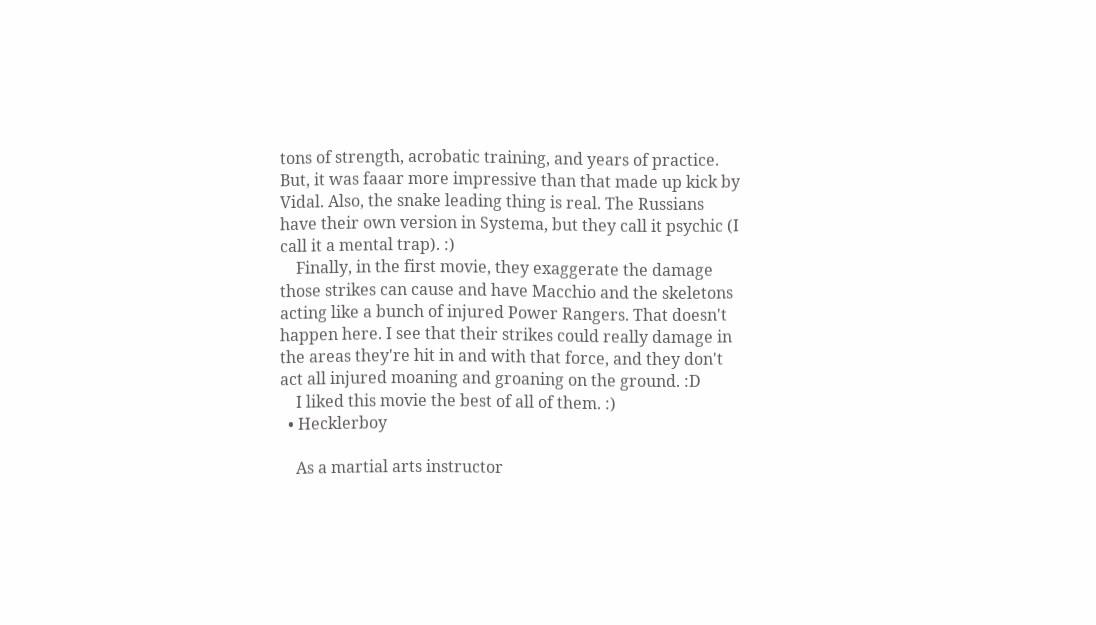tons of strength, acrobatic training, and years of practice. But, it was faaar more impressive than that made up kick by Vidal. Also, the snake leading thing is real. The Russians have their own version in Systema, but they call it psychic (I call it a mental trap). :)
    Finally, in the first movie, they exaggerate the damage those strikes can cause and have Macchio and the skeletons acting like a bunch of injured Power Rangers. That doesn't happen here. I see that their strikes could really damage in the areas they're hit in and with that force, and they don't act all injured moaning and groaning on the ground. :D
    I liked this movie the best of all of them. :)
  • Hecklerboy

    As a martial arts instructor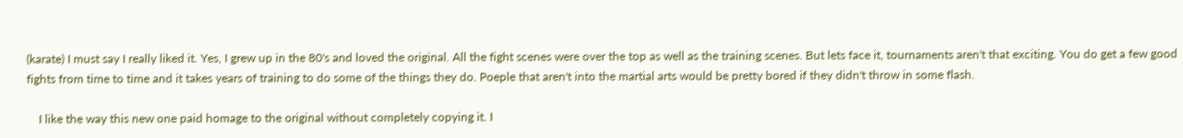(karate) I must say I really liked it. Yes, I grew up in the 80's and loved the original. All the fight scenes were over the top as well as the training scenes. But lets face it, tournaments aren't that exciting. You do get a few good fights from time to time and it takes years of training to do some of the things they do. Poeple that aren't into the martial arts would be pretty bored if they didn't throw in some flash.

    I like the way this new one paid homage to the original without completely copying it. I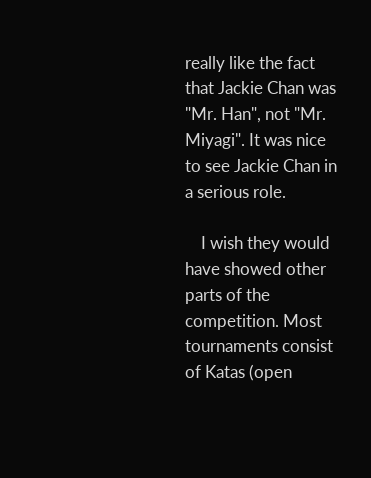really like the fact that Jackie Chan was "Mr. Han", not "Mr. Miyagi". It was nice to see Jackie Chan in a serious role.

    I wish they would have showed other parts of the competition. Most tournaments consist of Katas (open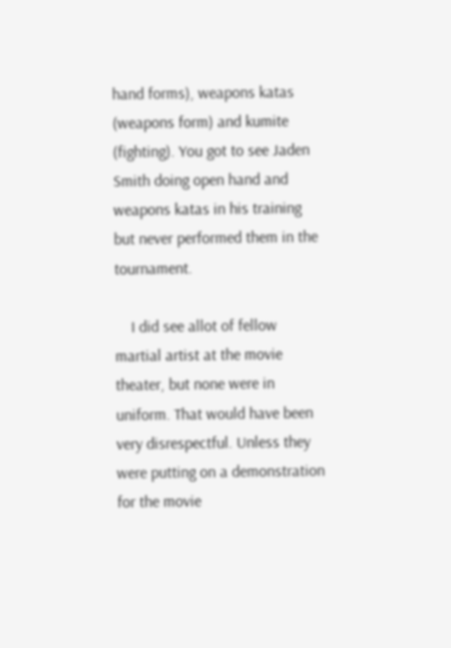hand forms), weapons katas (weapons form) and kumite (fighting). You got to see Jaden Smith doing open hand and weapons katas in his training but never performed them in the tournament.

    I did see allot of fellow martial artist at the movie theater, but none were in uniform. That would have been very disrespectful. Unless they were putting on a demonstration for the movie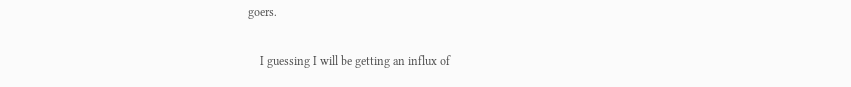goers.

    I guessing I will be getting an influx of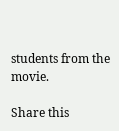students from the movie.

Share this